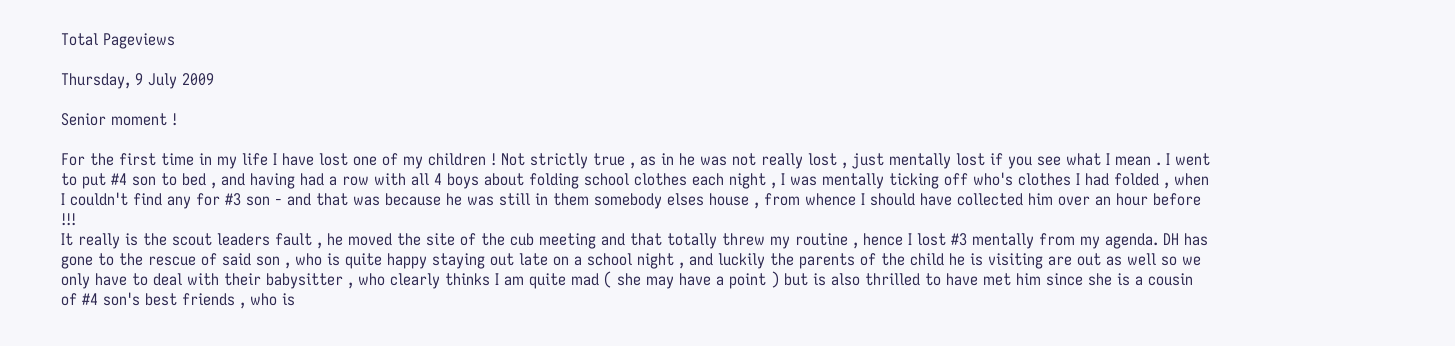Total Pageviews

Thursday, 9 July 2009

Senior moment !

For the first time in my life I have lost one of my children ! Not strictly true , as in he was not really lost , just mentally lost if you see what I mean . I went to put #4 son to bed , and having had a row with all 4 boys about folding school clothes each night , I was mentally ticking off who's clothes I had folded , when I couldn't find any for #3 son - and that was because he was still in them somebody elses house , from whence I should have collected him over an hour before !!!
It really is the scout leaders fault , he moved the site of the cub meeting and that totally threw my routine , hence I lost #3 mentally from my agenda. DH has gone to the rescue of said son , who is quite happy staying out late on a school night , and luckily the parents of the child he is visiting are out as well so we only have to deal with their babysitter , who clearly thinks I am quite mad ( she may have a point ) but is also thrilled to have met him since she is a cousin of #4 son's best friends , who is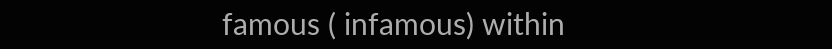famous ( infamous) within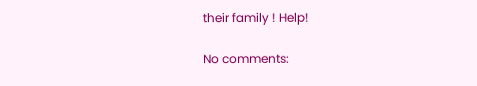their family ! Help!

No comments: